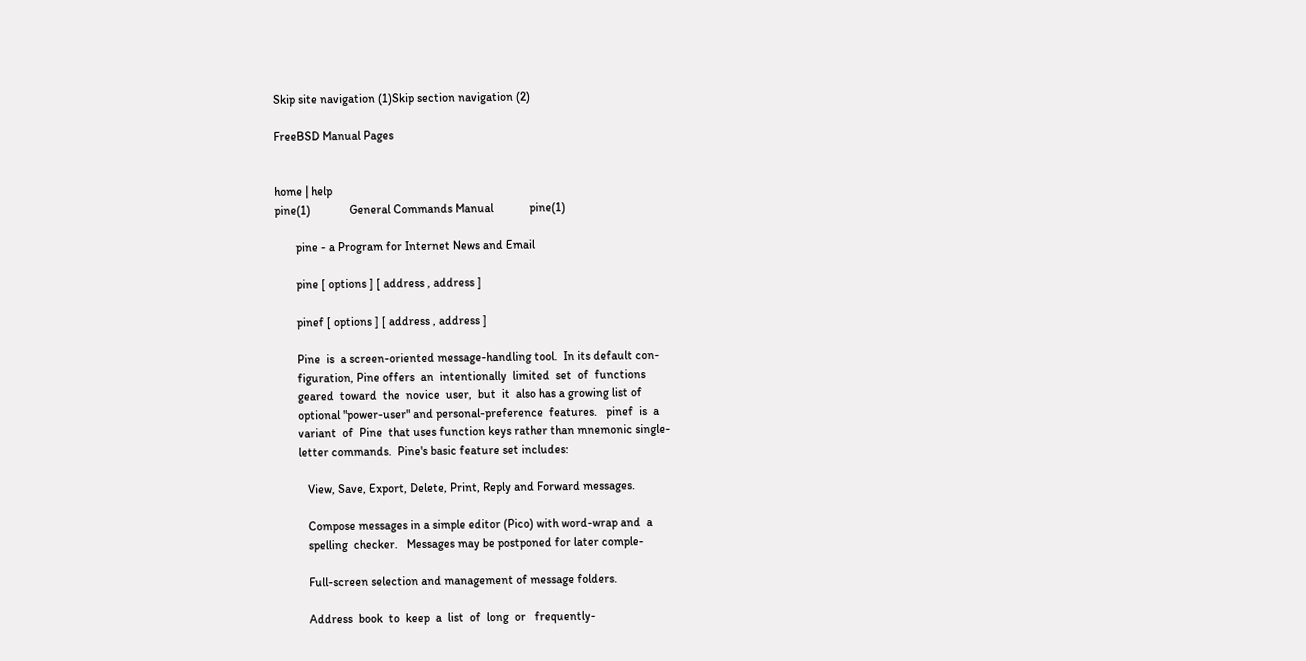Skip site navigation (1)Skip section navigation (2)

FreeBSD Manual Pages


home | help
pine(1)             General Commands Manual            pine(1)

       pine - a Program for Internet News and Email

       pine [ options ] [ address , address ]

       pinef [ options ] [ address , address ]

       Pine  is  a screen-oriented message-handling tool.  In its default con-
       figuration, Pine offers  an  intentionally  limited  set  of  functions
       geared  toward  the  novice  user,  but  it  also has a growing list of
       optional "power-user" and personal-preference  features.   pinef  is  a
       variant  of  Pine  that uses function keys rather than mnemonic single-
       letter commands.  Pine's basic feature set includes:

          View, Save, Export, Delete, Print, Reply and Forward messages.

          Compose messages in a simple editor (Pico) with word-wrap and  a
          spelling  checker.   Messages may be postponed for later comple-

          Full-screen selection and management of message folders.

          Address  book  to  keep  a  list  of  long  or   frequently-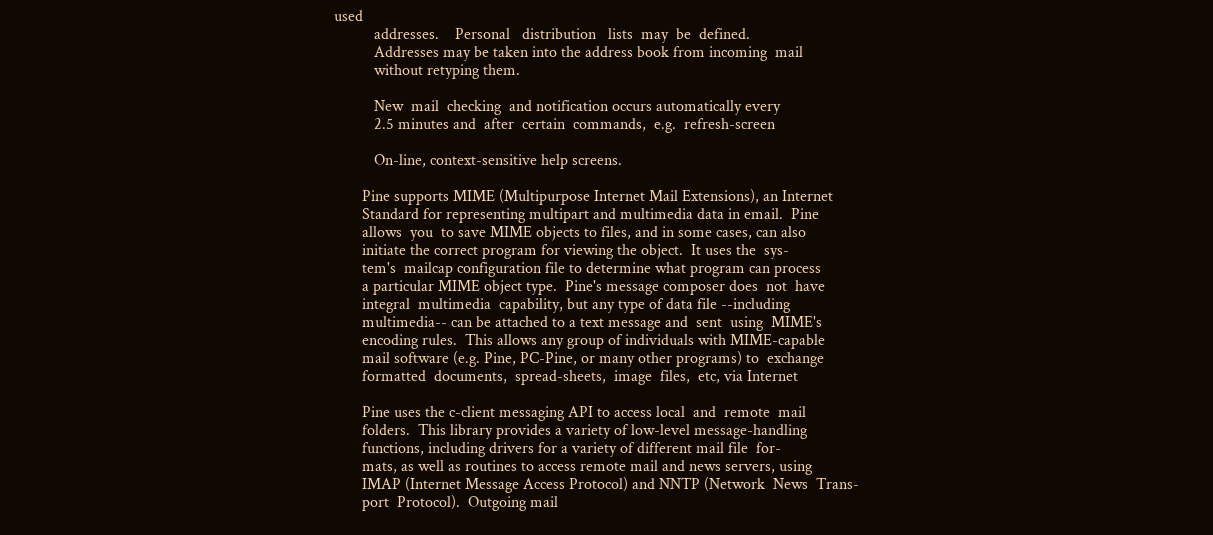used
          addresses.    Personal   distribution   lists  may  be  defined.
          Addresses may be taken into the address book from incoming  mail
          without retyping them.

          New  mail  checking  and notification occurs automatically every
          2.5 minutes and  after  certain  commands,  e.g.  refresh-screen

          On-line, context-sensitive help screens.

       Pine supports MIME (Multipurpose Internet Mail Extensions), an Internet
       Standard for representing multipart and multimedia data in email.  Pine
       allows  you  to save MIME objects to files, and in some cases, can also
       initiate the correct program for viewing the object.  It uses the  sys-
       tem's  mailcap configuration file to determine what program can process
       a particular MIME object type.  Pine's message composer does  not  have
       integral  multimedia  capability, but any type of data file --including
       multimedia-- can be attached to a text message and  sent  using  MIME's
       encoding rules.  This allows any group of individuals with MIME-capable
       mail software (e.g. Pine, PC-Pine, or many other programs) to  exchange
       formatted  documents,  spread-sheets,  image  files,  etc, via Internet

       Pine uses the c-client messaging API to access local  and  remote  mail
       folders.  This library provides a variety of low-level message-handling
       functions, including drivers for a variety of different mail file  for-
       mats, as well as routines to access remote mail and news servers, using
       IMAP (Internet Message Access Protocol) and NNTP (Network  News  Trans-
       port  Protocol).  Outgoing mail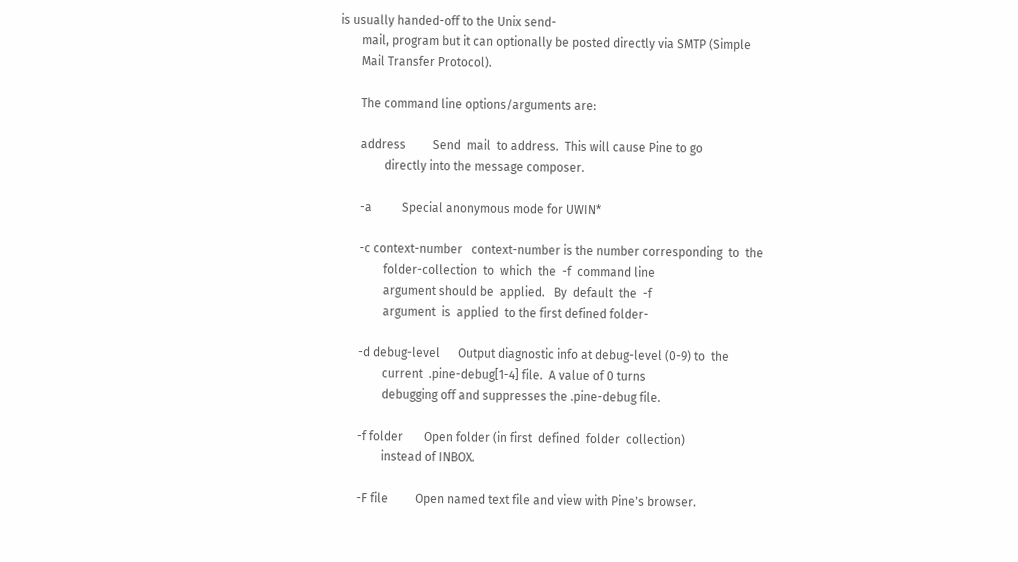is usually handed-off to the Unix send-
       mail, program but it can optionally be posted directly via SMTP (Simple
       Mail Transfer Protocol).

       The command line options/arguments are:

       address         Send  mail  to address.  This will cause Pine to go
               directly into the message composer.

       -a          Special anonymous mode for UWIN*

       -c context-number   context-number is the number corresponding  to  the
               folder-collection  to  which  the  -f  command line
               argument should be  applied.   By  default  the  -f
               argument  is  applied  to the first defined folder-

       -d debug-level      Output diagnostic info at debug-level (0-9) to  the
               current  .pine-debug[1-4] file.  A value of 0 turns
               debugging off and suppresses the .pine-debug file.

       -f folder       Open folder (in first  defined  folder  collection)
               instead of INBOX.

       -F file         Open named text file and view with Pine's browser.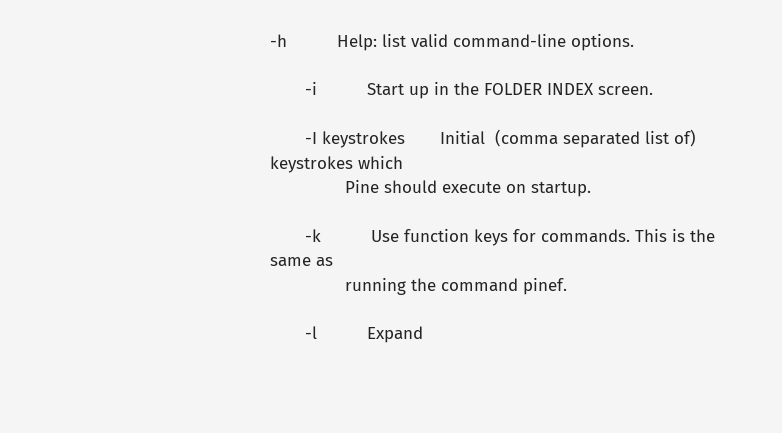-h          Help: list valid command-line options.

       -i          Start up in the FOLDER INDEX screen.

       -I keystrokes       Initial  (comma separated list of) keystrokes which
               Pine should execute on startup.

       -k          Use function keys for commands. This is the same as
               running the command pinef.

       -l          Expand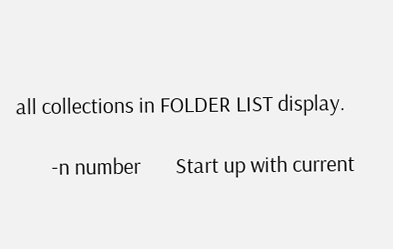all collections in FOLDER LIST display.

       -n number       Start up with current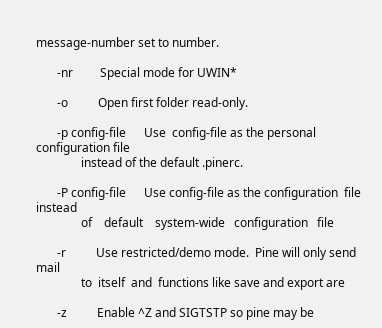message-number set to number.

       -nr         Special mode for UWIN*

       -o          Open first folder read-only.

       -p config-file      Use  config-file as the personal configuration file
               instead of the default .pinerc.

       -P config-file      Use config-file as the configuration  file  instead
               of    default    system-wide   configuration   file

       -r          Use restricted/demo mode.  Pine will only send mail
               to  itself  and  functions like save and export are

       -z          Enable ^Z and SIGTSTP so pine may be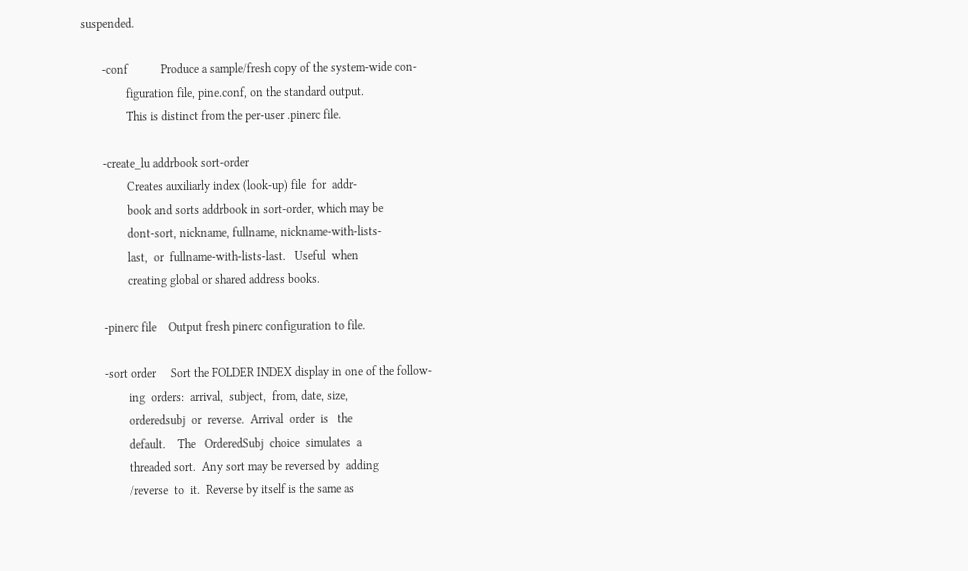suspended.

       -conf           Produce a sample/fresh copy of the system-wide con-
               figuration file, pine.conf, on the standard output.
               This is distinct from the per-user .pinerc file.

       -create_lu addrbook sort-order
               Creates auxiliarly index (look-up) file  for  addr-
               book and sorts addrbook in sort-order, which may be
               dont-sort, nickname, fullname, nickname-with-lists-
               last,  or  fullname-with-lists-last.   Useful  when
               creating global or shared address books.

       -pinerc file    Output fresh pinerc configuration to file.

       -sort order     Sort the FOLDER INDEX display in one of the follow-
               ing  orders:  arrival,  subject,  from, date, size,
               orderedsubj  or  reverse.  Arrival  order  is   the
               default.    The   OrderedSubj  choice  simulates  a
               threaded sort.  Any sort may be reversed by  adding
               /reverse  to  it.  Reverse by itself is the same as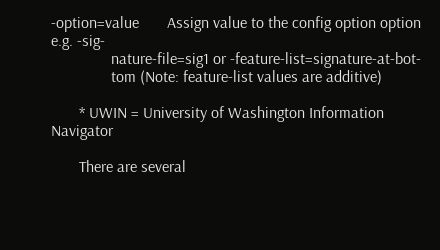-option=value       Assign value to the config option option e.g. -sig-
               nature-file=sig1 or -feature-list=signature-at-bot-
               tom (Note: feature-list values are additive)

       * UWIN = University of Washington Information Navigator

       There are several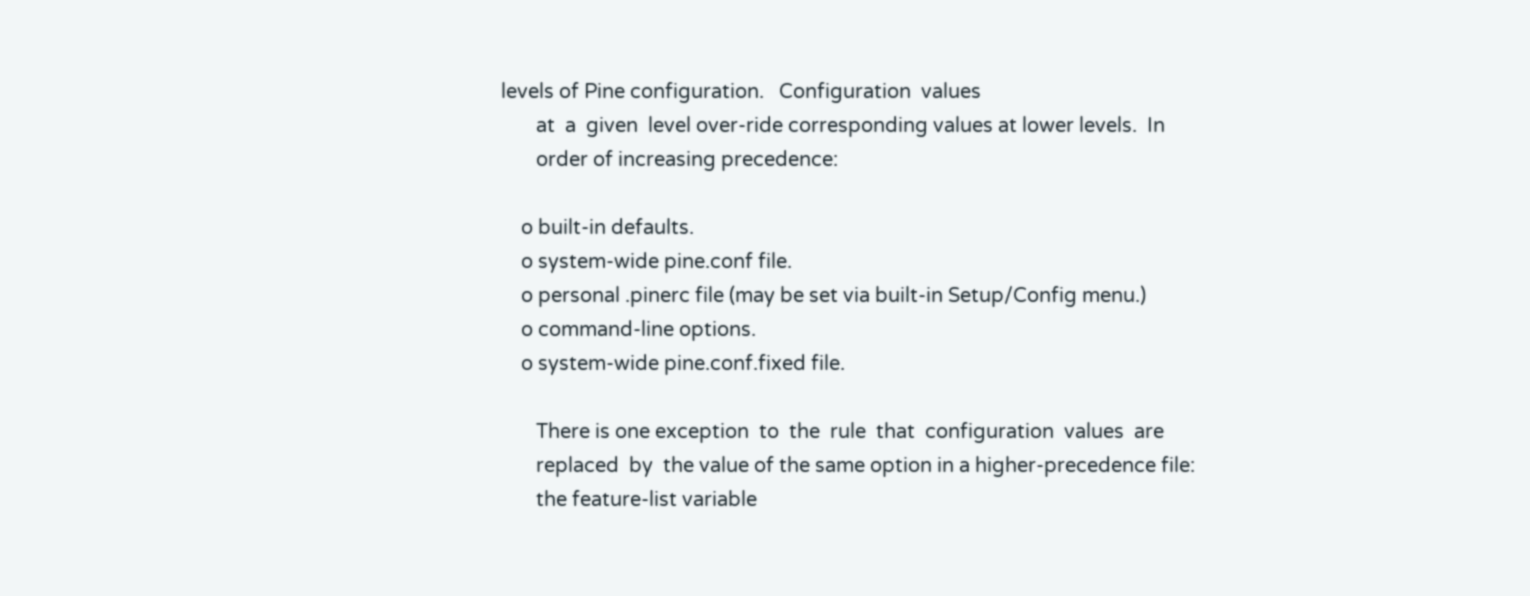levels of Pine configuration.   Configuration  values
       at  a  given  level over-ride corresponding values at lower levels.  In
       order of increasing precedence:

    o built-in defaults.
    o system-wide pine.conf file.
    o personal .pinerc file (may be set via built-in Setup/Config menu.)
    o command-line options.
    o system-wide pine.conf.fixed file.

       There is one exception  to  the  rule  that  configuration  values  are
       replaced  by  the value of the same option in a higher-precedence file:
       the feature-list variable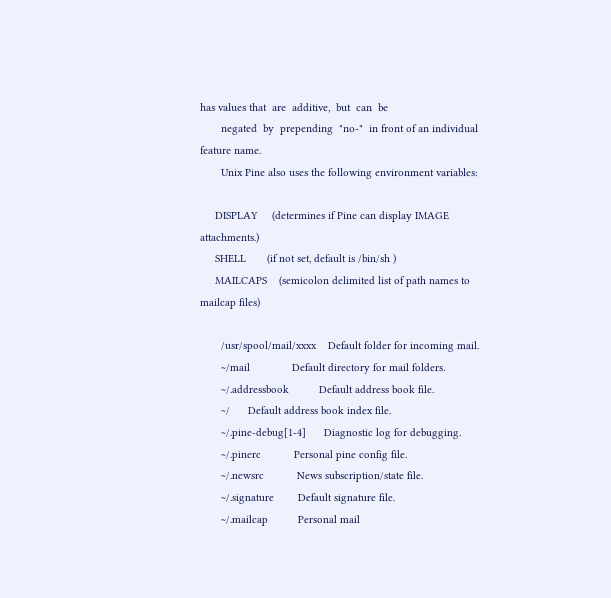has values that  are  additive,  but  can  be
       negated  by  prepending  "no-"  in front of an individual feature name.
       Unix Pine also uses the following environment variables:

     DISPLAY     (determines if Pine can display IMAGE attachments.)
     SHELL       (if not set, default is /bin/sh )
     MAILCAPS    (semicolon delimited list of path names to mailcap files)

       /usr/spool/mail/xxxx    Default folder for incoming mail.
       ~/mail              Default directory for mail folders.
       ~/.addressbook          Default address book file.
       ~/      Default address book index file.
       ~/.pine-debug[1-4]      Diagnostic log for debugging.
       ~/.pinerc           Personal pine config file.
       ~/.newsrc           News subscription/state file.
       ~/.signature        Default signature file.
       ~/.mailcap          Personal mail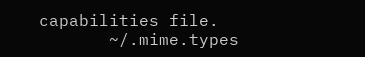capabilities file.
       ~/.mime.types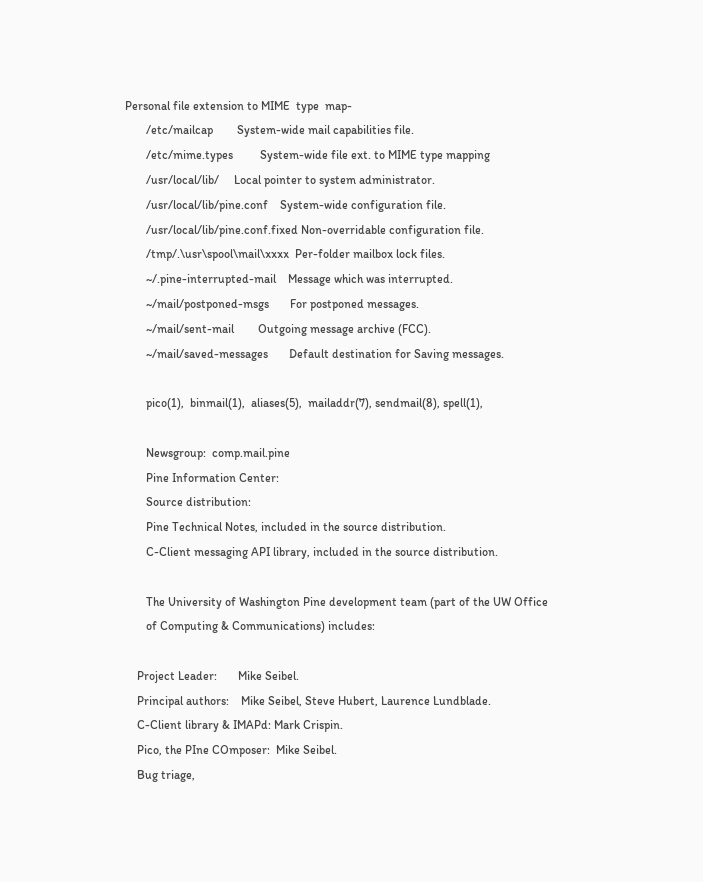Personal file extension to MIME  type  map-
       /etc/mailcap        System-wide mail capabilities file.
       /etc/mime.types         System-wide file ext. to MIME type mapping
       /usr/local/lib/     Local pointer to system administrator.
       /usr/local/lib/pine.conf    System-wide configuration file.
       /usr/local/lib/pine.conf.fixed Non-overridable configuration file.
       /tmp/.\usr\spool\mail\xxxx  Per-folder mailbox lock files.
       ~/.pine-interrupted-mail    Message which was interrupted.
       ~/mail/postponed-msgs       For postponed messages.
       ~/mail/sent-mail        Outgoing message archive (FCC).
       ~/mail/saved-messages       Default destination for Saving messages.

       pico(1),  binmail(1),  aliases(5),  mailaddr(7), sendmail(8), spell(1),

       Newsgroup:  comp.mail.pine
       Pine Information Center:
       Source distribution:
       Pine Technical Notes, included in the source distribution.
       C-Client messaging API library, included in the source distribution.

       The University of Washington Pine development team (part of the UW Office
       of Computing & Communications) includes:

    Project Leader:       Mike Seibel.
    Principal authors:    Mike Seibel, Steve Hubert, Laurence Lundblade.
    C-Client library & IMAPd: Mark Crispin.
    Pico, the PIne COmposer:  Mike Seibel.
    Bug triage,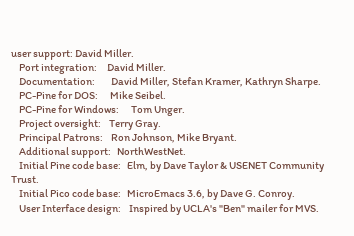user support: David Miller.
    Port integration:     David Miller.
    Documentation:        David Miller, Stefan Kramer, Kathryn Sharpe.
    PC-Pine for DOS:      Mike Seibel.
    PC-Pine for Windows:      Tom Unger.
    Project oversight:    Terry Gray.
    Principal Patrons:    Ron Johnson, Mike Bryant.
    Additional support:   NorthWestNet.
    Initial Pine code base:   Elm, by Dave Taylor & USENET Community Trust.
    Initial Pico code base:   MicroEmacs 3.6, by Dave G. Conroy.
    User Interface design:    Inspired by UCLA's "Ben" mailer for MVS.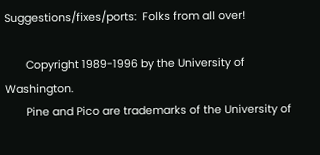Suggestions/fixes/ports:  Folks from all over!

       Copyright 1989-1996 by the University of Washington.
       Pine and Pico are trademarks of the University of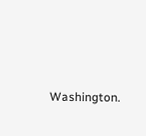Washington.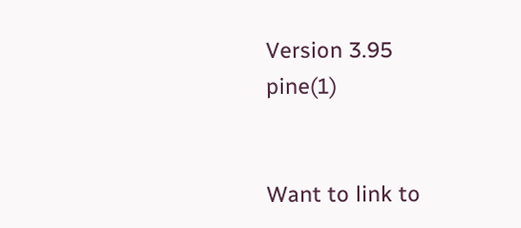Version 3.95                  pine(1)


Want to link to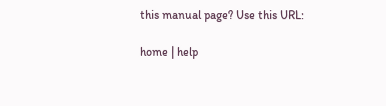this manual page? Use this URL:

home | help